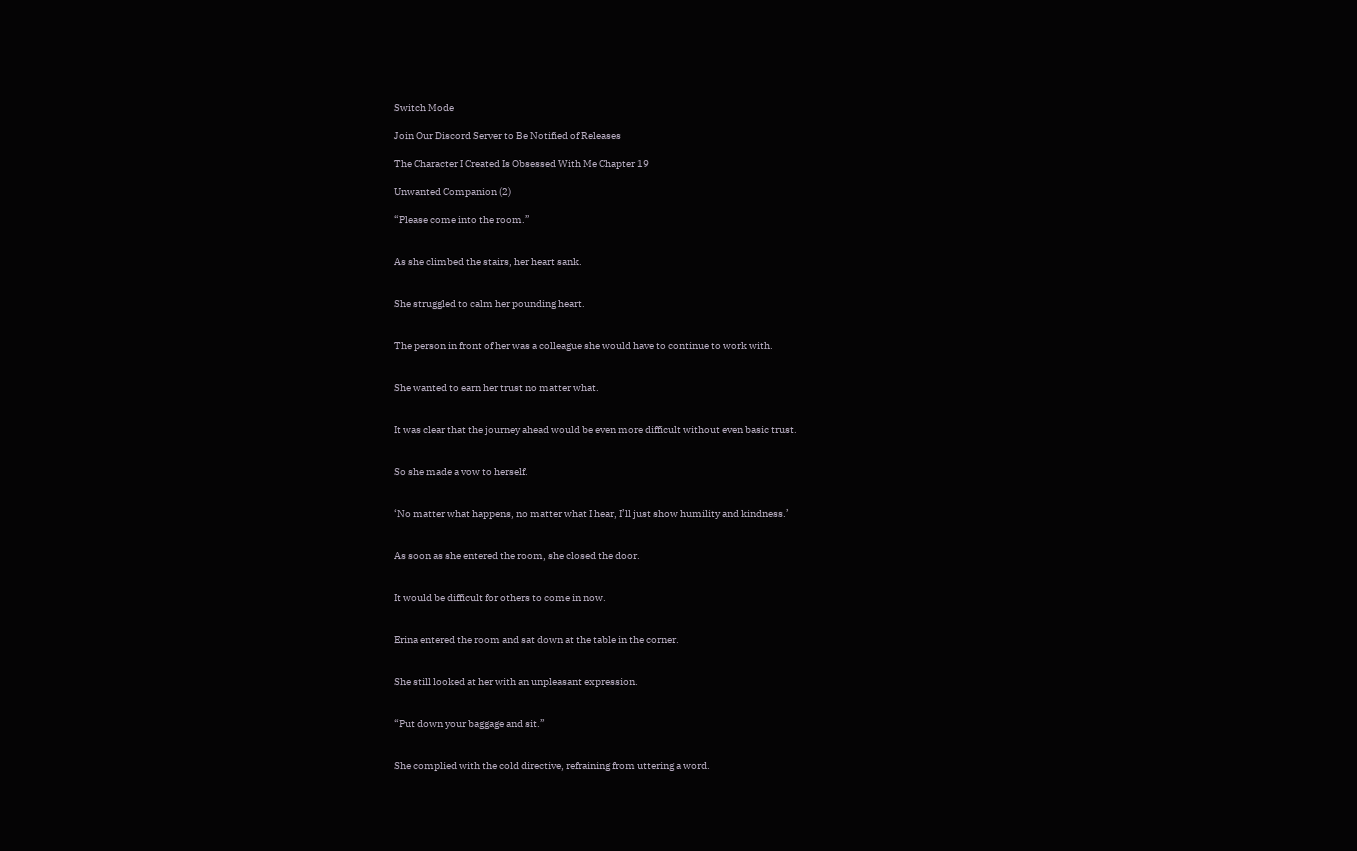Switch Mode

Join Our Discord Server to Be Notified of Releases

The Character I Created Is Obsessed With Me Chapter 19

Unwanted Companion (2)

“Please come into the room.”


As she climbed the stairs, her heart sank.


She struggled to calm her pounding heart.


The person in front of her was a colleague she would have to continue to work with.


She wanted to earn her trust no matter what.


It was clear that the journey ahead would be even more difficult without even basic trust.


So she made a vow to herself.


‘No matter what happens, no matter what I hear, I’ll just show humility and kindness.’


As soon as she entered the room, she closed the door.


It would be difficult for others to come in now.


Erina entered the room and sat down at the table in the corner.


She still looked at her with an unpleasant expression.


“Put down your baggage and sit.”


She complied with the cold directive, refraining from uttering a word.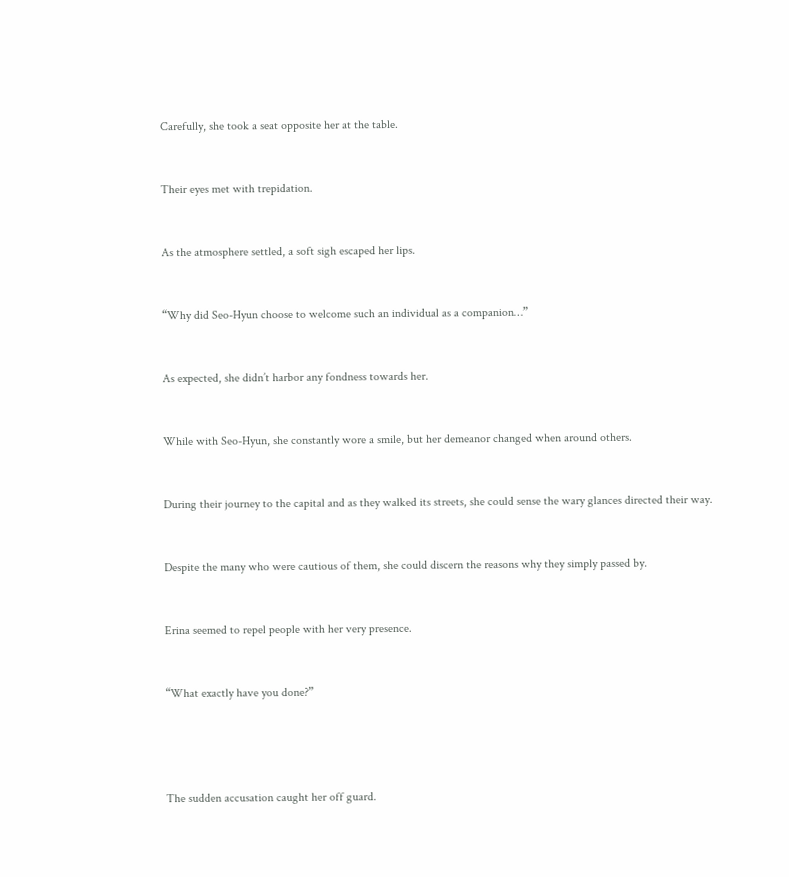Carefully, she took a seat opposite her at the table.


Their eyes met with trepidation.


As the atmosphere settled, a soft sigh escaped her lips.


“Why did Seo-Hyun choose to welcome such an individual as a companion…”


As expected, she didn’t harbor any fondness towards her.


While with Seo-Hyun, she constantly wore a smile, but her demeanor changed when around others.


During their journey to the capital and as they walked its streets, she could sense the wary glances directed their way.


Despite the many who were cautious of them, she could discern the reasons why they simply passed by.


Erina seemed to repel people with her very presence.


“What exactly have you done?”




The sudden accusation caught her off guard.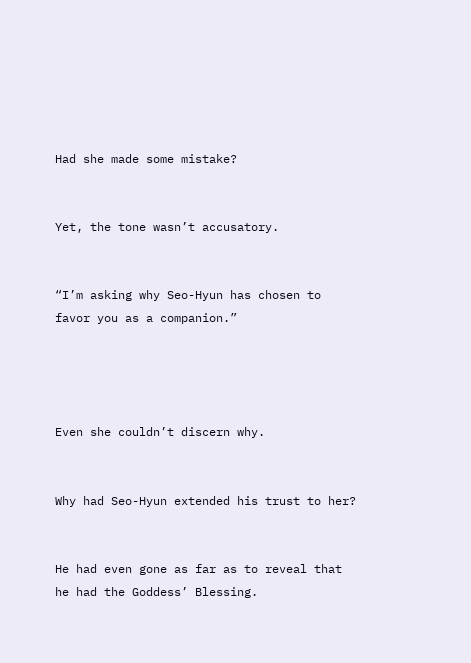Had she made some mistake?


Yet, the tone wasn’t accusatory.


“I’m asking why Seo-Hyun has chosen to favor you as a companion.”




Even she couldn’t discern why.


Why had Seo-Hyun extended his trust to her?


He had even gone as far as to reveal that he had the Goddess’ Blessing.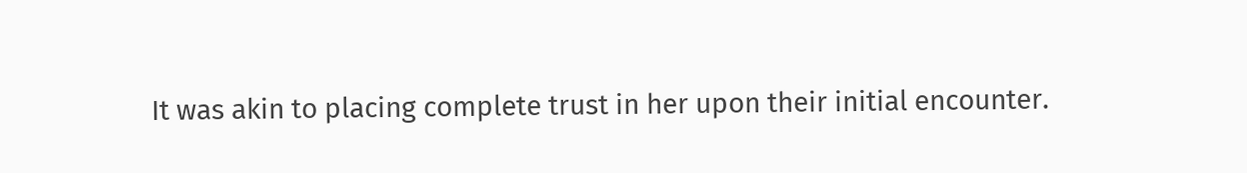It was akin to placing complete trust in her upon their initial encounter.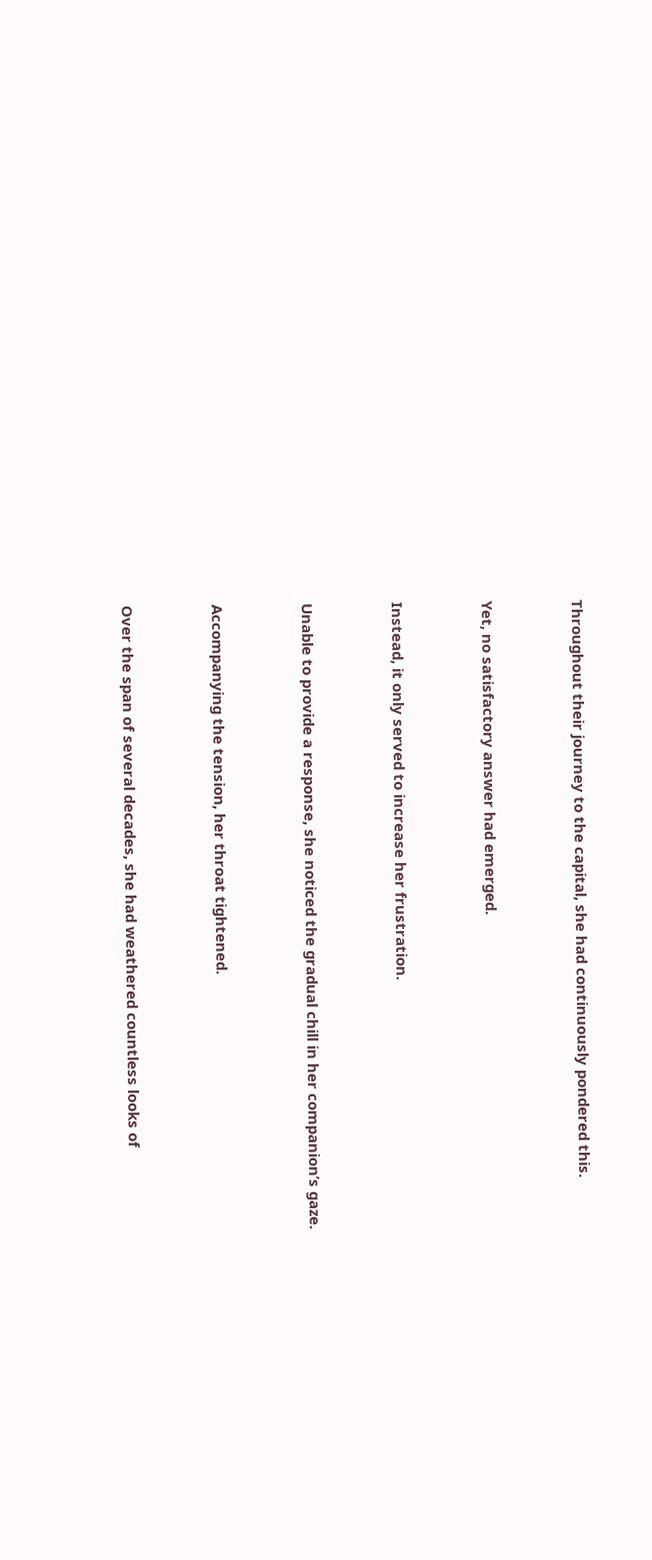Throughout their journey to the capital, she had continuously pondered this.


Yet, no satisfactory answer had emerged.


Instead, it only served to increase her frustration.


Unable to provide a response, she noticed the gradual chill in her companion’s gaze.


Accompanying the tension, her throat tightened.


Over the span of several decades, she had weathered countless looks of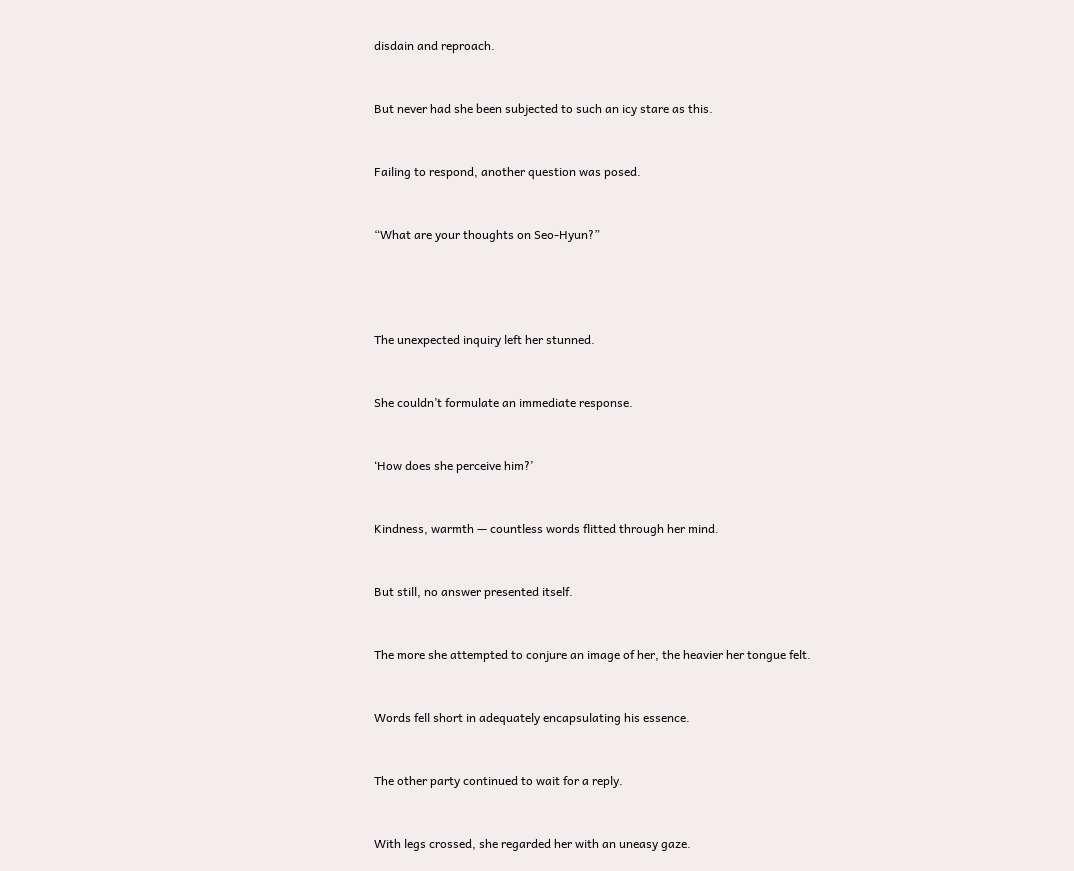disdain and reproach.


But never had she been subjected to such an icy stare as this.


Failing to respond, another question was posed.


“What are your thoughts on Seo-Hyun?”




The unexpected inquiry left her stunned.


She couldn’t formulate an immediate response.


‘How does she perceive him?’


Kindness, warmth — countless words flitted through her mind.


But still, no answer presented itself.


The more she attempted to conjure an image of her, the heavier her tongue felt.


Words fell short in adequately encapsulating his essence.


The other party continued to wait for a reply.


With legs crossed, she regarded her with an uneasy gaze.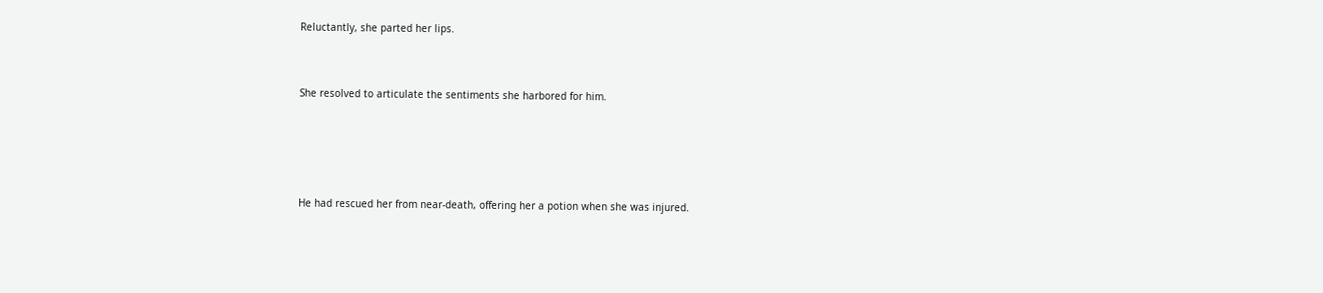Reluctantly, she parted her lips.


She resolved to articulate the sentiments she harbored for him.




He had rescued her from near-death, offering her a potion when she was injured.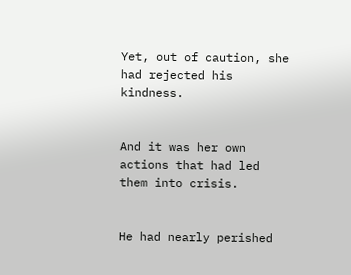Yet, out of caution, she had rejected his kindness.


And it was her own actions that had led them into crisis.


He had nearly perished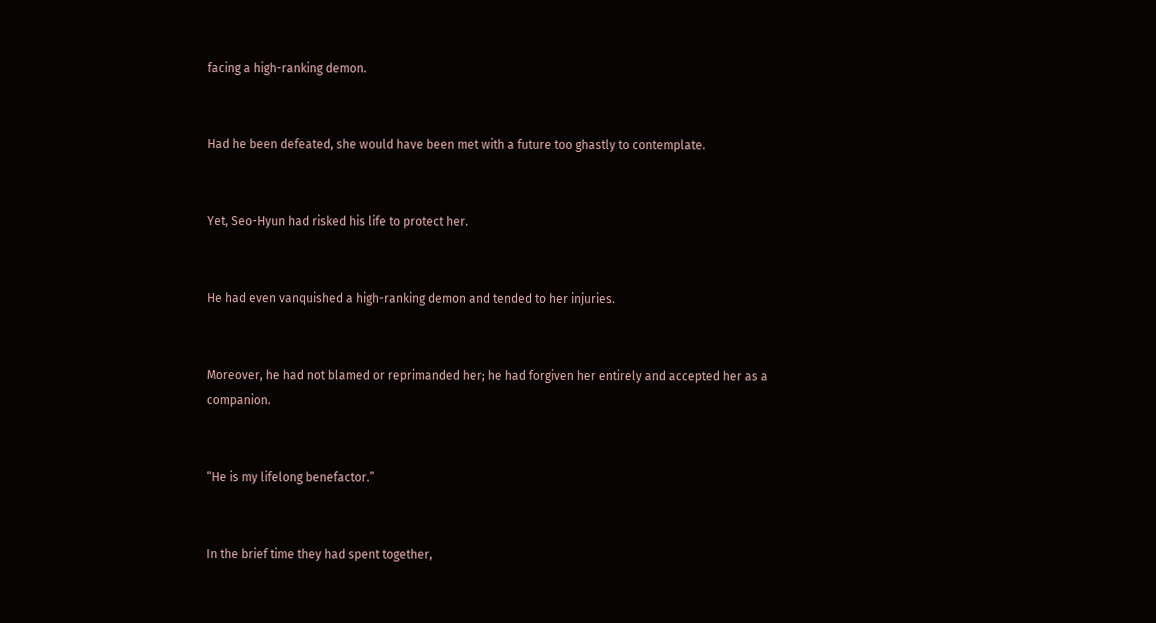facing a high-ranking demon.


Had he been defeated, she would have been met with a future too ghastly to contemplate.


Yet, Seo-Hyun had risked his life to protect her.


He had even vanquished a high-ranking demon and tended to her injuries.


Moreover, he had not blamed or reprimanded her; he had forgiven her entirely and accepted her as a companion.


“He is my lifelong benefactor.”


In the brief time they had spent together,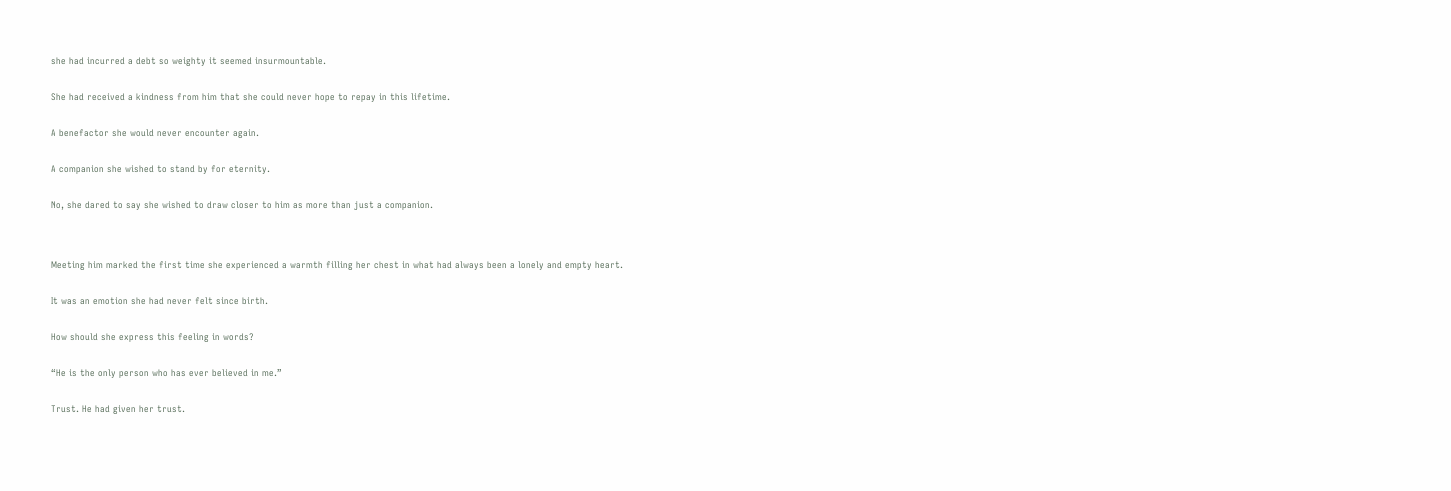she had incurred a debt so weighty it seemed insurmountable.


She had received a kindness from him that she could never hope to repay in this lifetime.


A benefactor she would never encounter again.


A companion she wished to stand by for eternity.


No, she dared to say she wished to draw closer to him as more than just a companion.




Meeting him marked the first time she experienced a warmth filling her chest in what had always been a lonely and empty heart.


It was an emotion she had never felt since birth.


How should she express this feeling in words?


“He is the only person who has ever believed in me.”


Trust. He had given her trust.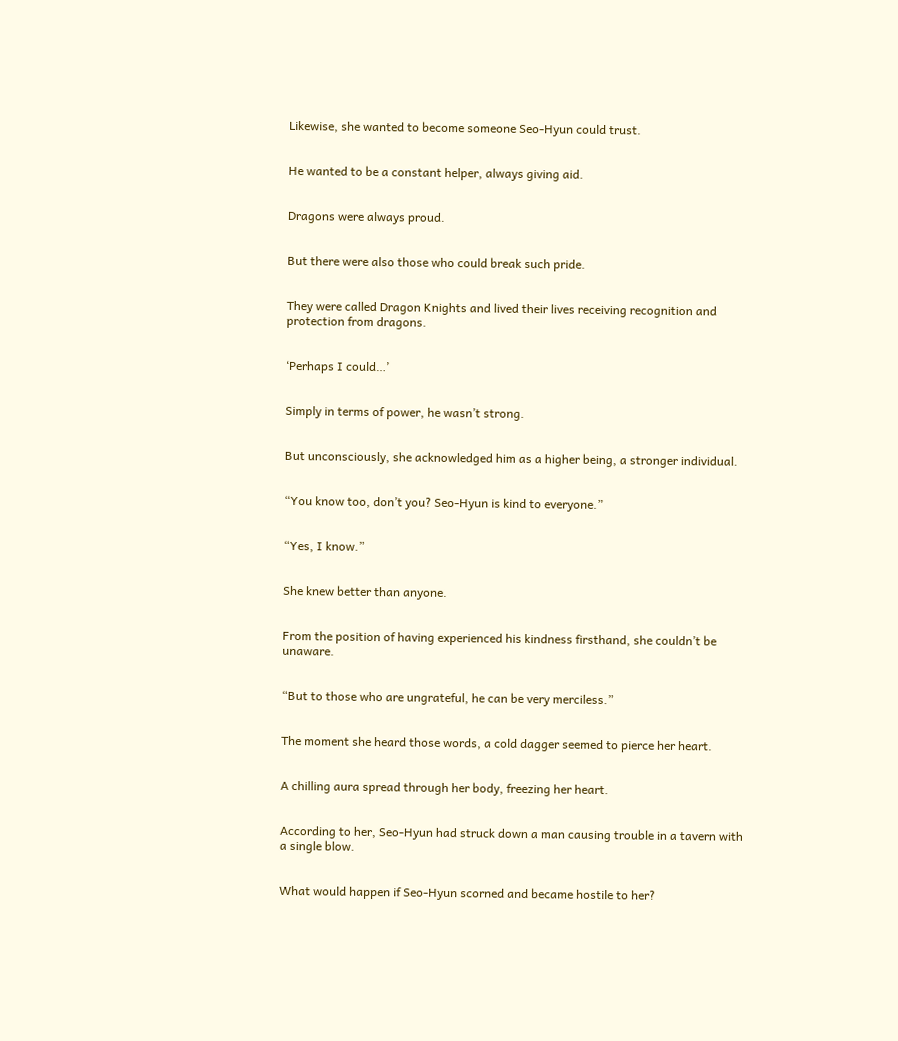Likewise, she wanted to become someone Seo-Hyun could trust.


He wanted to be a constant helper, always giving aid.


Dragons were always proud.


But there were also those who could break such pride.


They were called Dragon Knights and lived their lives receiving recognition and protection from dragons.


‘Perhaps I could…’


Simply in terms of power, he wasn’t strong.


But unconsciously, she acknowledged him as a higher being, a stronger individual.


“You know too, don’t you? Seo-Hyun is kind to everyone.”


“Yes, I know.”


She knew better than anyone.


From the position of having experienced his kindness firsthand, she couldn’t be unaware.


“But to those who are ungrateful, he can be very merciless.”


The moment she heard those words, a cold dagger seemed to pierce her heart.


A chilling aura spread through her body, freezing her heart.


According to her, Seo-Hyun had struck down a man causing trouble in a tavern with a single blow.


What would happen if Seo-Hyun scorned and became hostile to her?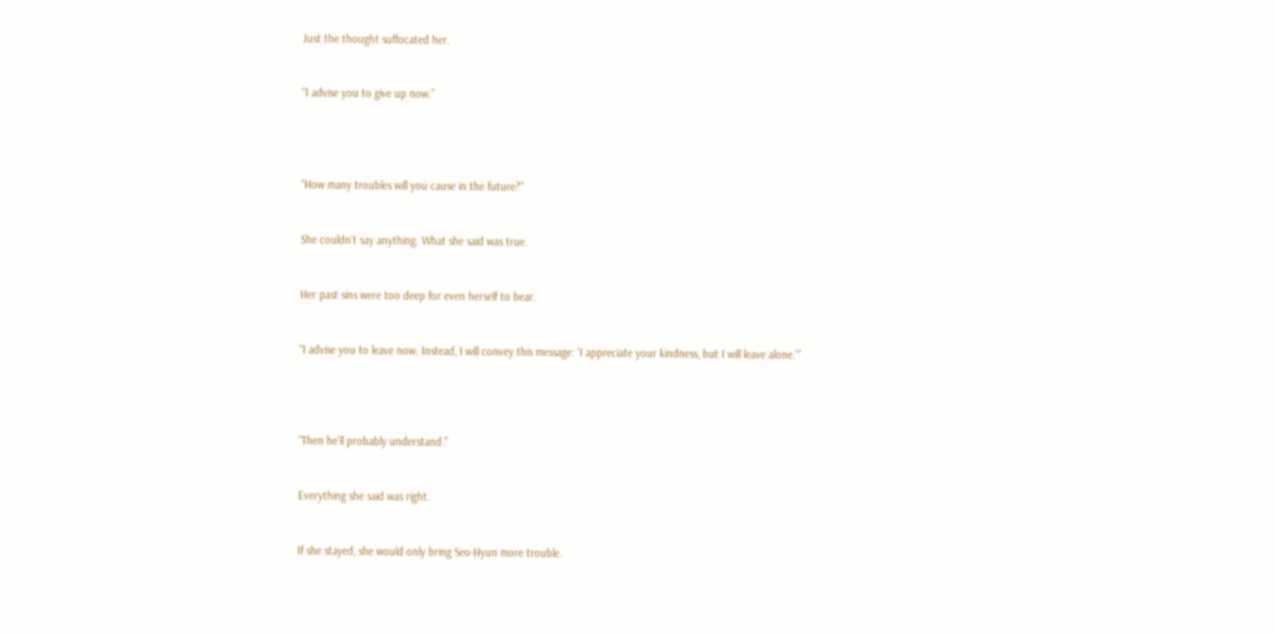Just the thought suffocated her.


“I advise you to give up now.”




“How many troubles will you cause in the future?”


She couldn’t say anything. What she said was true.


Her past sins were too deep for even herself to bear.


“I advise you to leave now. Instead, I will convey this message: ‘I appreciate your kindness, but I will leave alone.'”




“Then he’ll probably understand.”


Everything she said was right.


If she stayed, she would only bring Seo-Hyun more trouble.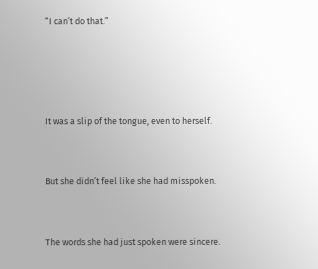“I can’t do that.”




It was a slip of the tongue, even to herself.


But she didn’t feel like she had misspoken.


The words she had just spoken were sincere.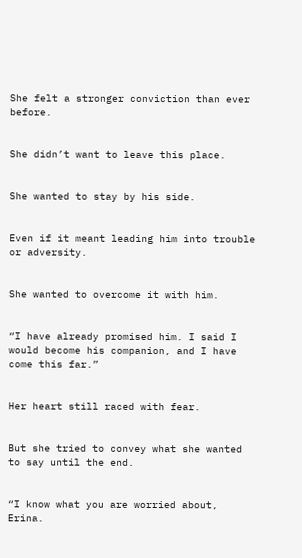She felt a stronger conviction than ever before.


She didn’t want to leave this place.


She wanted to stay by his side.


Even if it meant leading him into trouble or adversity.


She wanted to overcome it with him.


“I have already promised him. I said I would become his companion, and I have come this far.”


Her heart still raced with fear.


But she tried to convey what she wanted to say until the end.


“I know what you are worried about, Erina.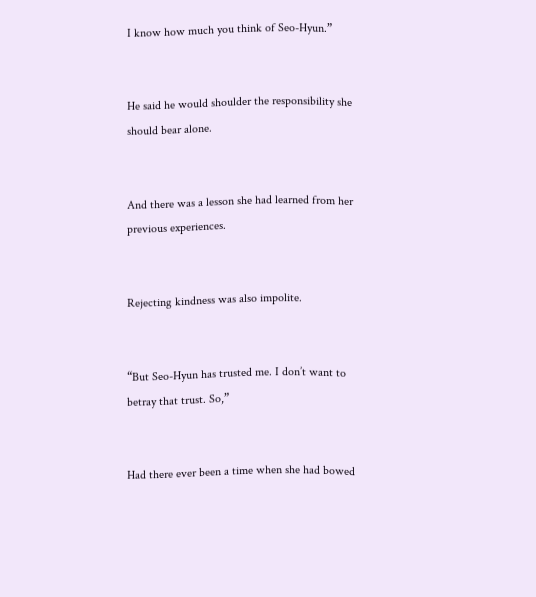I know how much you think of Seo-Hyun.”


He said he would shoulder the responsibility she should bear alone.


And there was a lesson she had learned from her previous experiences.


Rejecting kindness was also impolite.


“But Seo-Hyun has trusted me. I don’t want to betray that trust. So,”


Had there ever been a time when she had bowed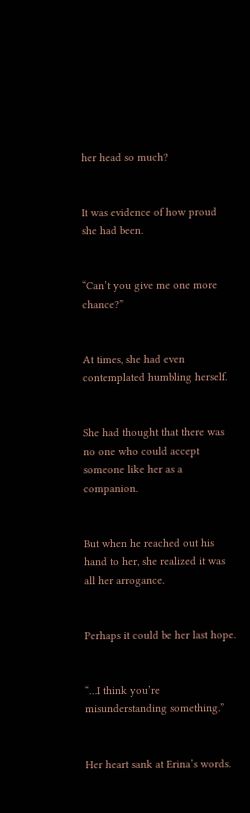her head so much?


It was evidence of how proud she had been.


“Can’t you give me one more chance?”


At times, she had even contemplated humbling herself.


She had thought that there was no one who could accept someone like her as a companion.


But when he reached out his hand to her, she realized it was all her arrogance.


Perhaps it could be her last hope.


“…I think you’re misunderstanding something.”


Her heart sank at Erina’s words.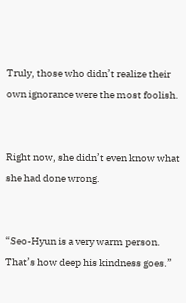Truly, those who didn’t realize their own ignorance were the most foolish.


Right now, she didn’t even know what she had done wrong.


“Seo-Hyun is a very warm person. That’s how deep his kindness goes.”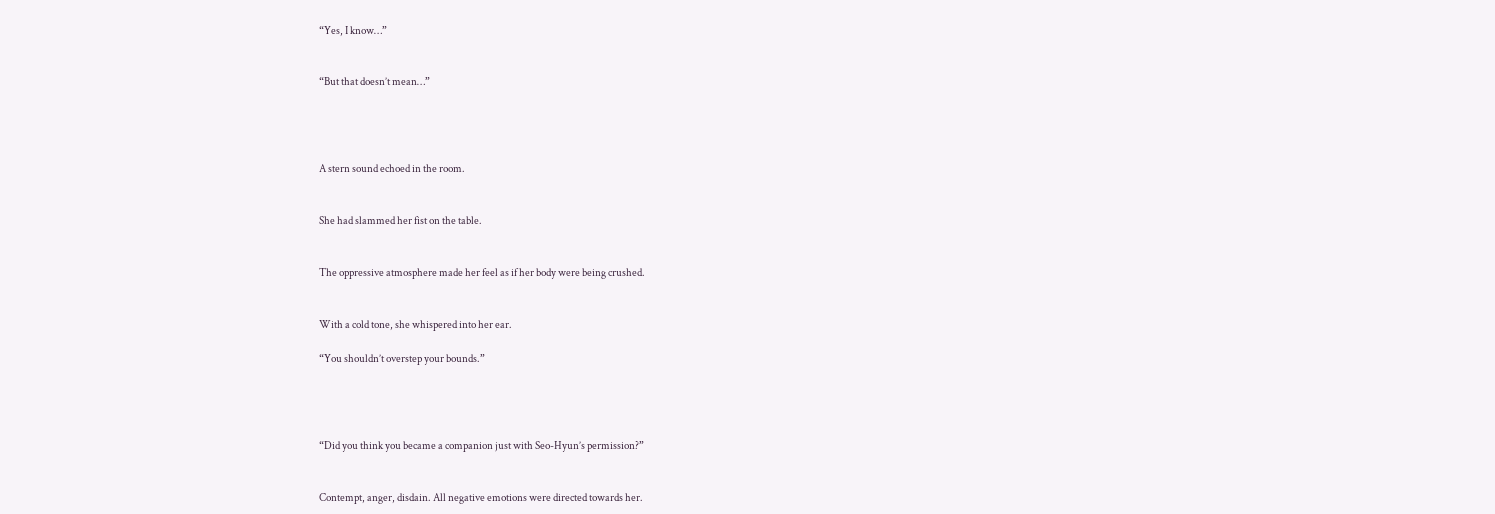“Yes, I know…”


“But that doesn’t mean…”




A stern sound echoed in the room.


She had slammed her fist on the table.


The oppressive atmosphere made her feel as if her body were being crushed.


With a cold tone, she whispered into her ear.

“You shouldn’t overstep your bounds.”




“Did you think you became a companion just with Seo-Hyun’s permission?”


Contempt, anger, disdain. All negative emotions were directed towards her.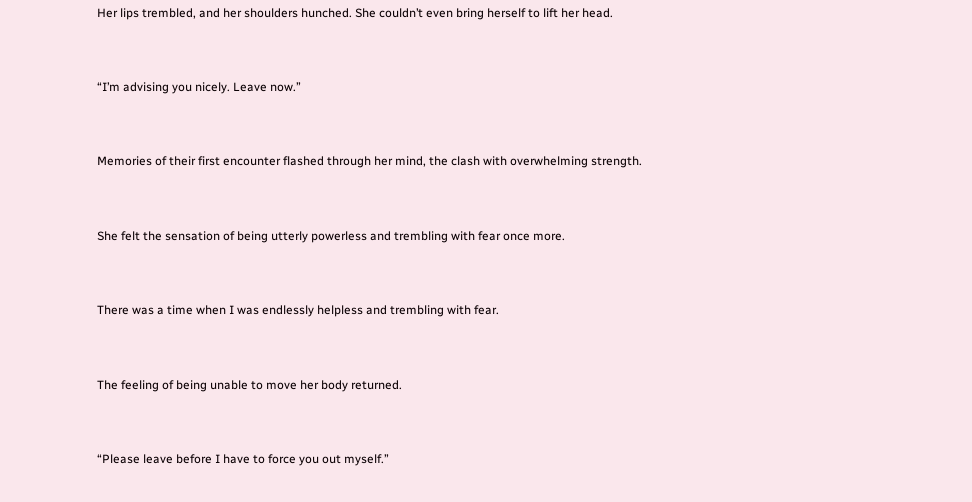Her lips trembled, and her shoulders hunched. She couldn’t even bring herself to lift her head.


“I’m advising you nicely. Leave now.”


Memories of their first encounter flashed through her mind, the clash with overwhelming strength.


She felt the sensation of being utterly powerless and trembling with fear once more.


There was a time when I was endlessly helpless and trembling with fear.


The feeling of being unable to move her body returned.


“Please leave before I have to force you out myself.”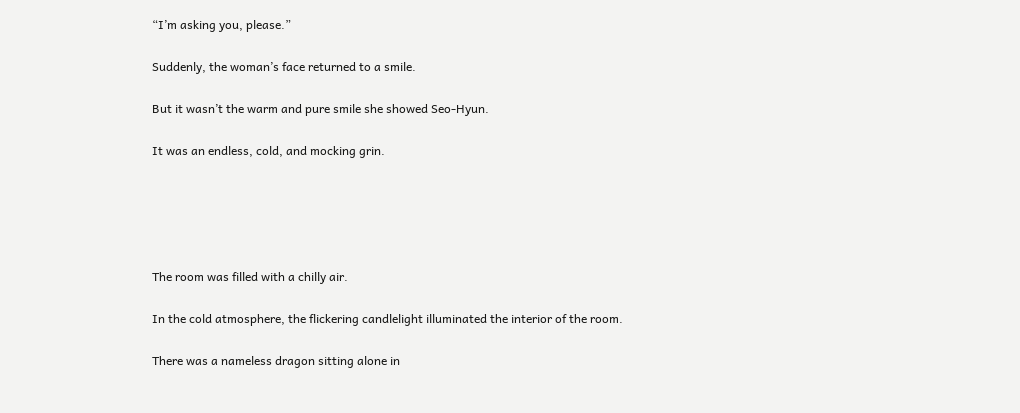“I’m asking you, please.”


Suddenly, the woman’s face returned to a smile.


But it wasn’t the warm and pure smile she showed Seo-Hyun.


It was an endless, cold, and mocking grin.








The room was filled with a chilly air.


In the cold atmosphere, the flickering candlelight illuminated the interior of the room.


There was a nameless dragon sitting alone in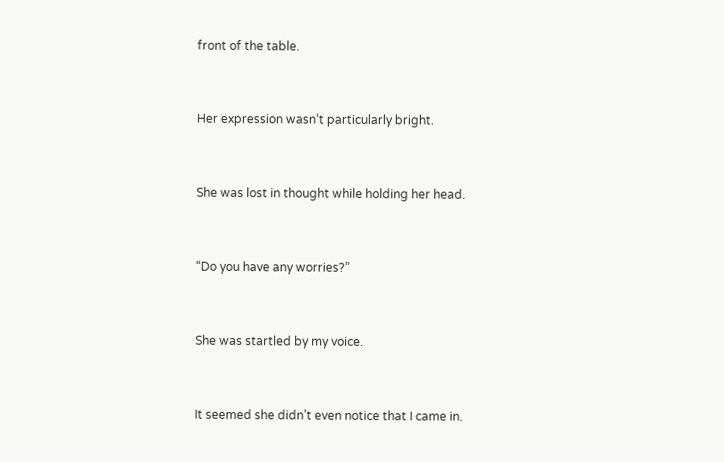front of the table.


Her expression wasn’t particularly bright.


She was lost in thought while holding her head.


“Do you have any worries?”


She was startled by my voice.


It seemed she didn’t even notice that I came in.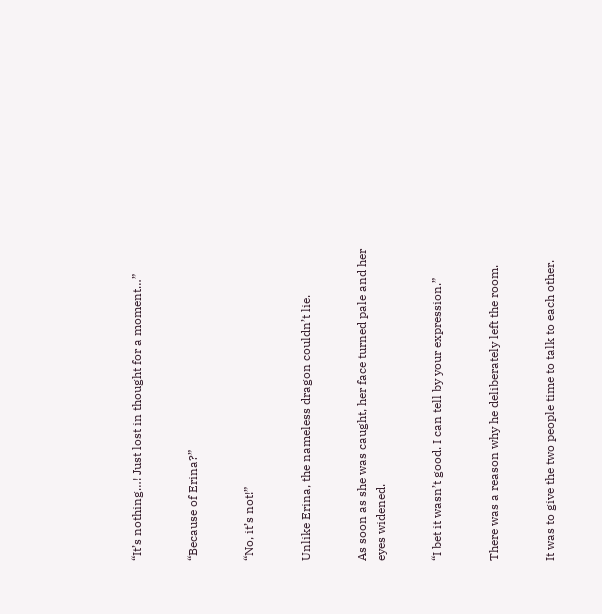“It’s nothing…! Just lost in thought for a moment…”


“Because of Erina?”


“No, it’s not!”


Unlike Erina, the nameless dragon couldn’t lie.


As soon as she was caught, her face turned pale and her eyes widened.


“I bet it wasn’t good. I can tell by your expression.”


There was a reason why he deliberately left the room.


It was to give the two people time to talk to each other.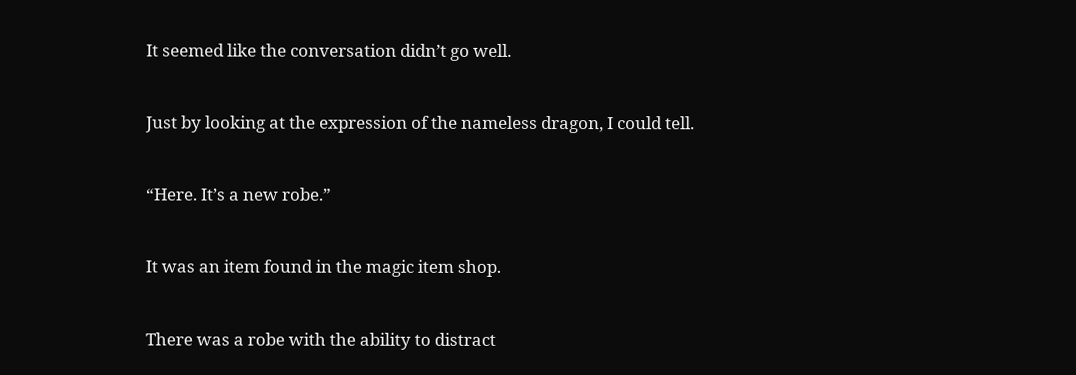It seemed like the conversation didn’t go well.


Just by looking at the expression of the nameless dragon, I could tell.


“Here. It’s a new robe.”


It was an item found in the magic item shop.


There was a robe with the ability to distract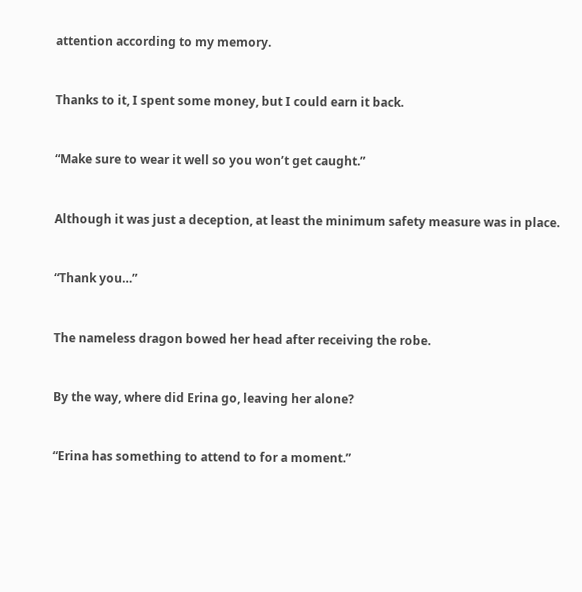attention according to my memory.


Thanks to it, I spent some money, but I could earn it back.


“Make sure to wear it well so you won’t get caught.”


Although it was just a deception, at least the minimum safety measure was in place.


“Thank you…”


The nameless dragon bowed her head after receiving the robe.


By the way, where did Erina go, leaving her alone?


“Erina has something to attend to for a moment.”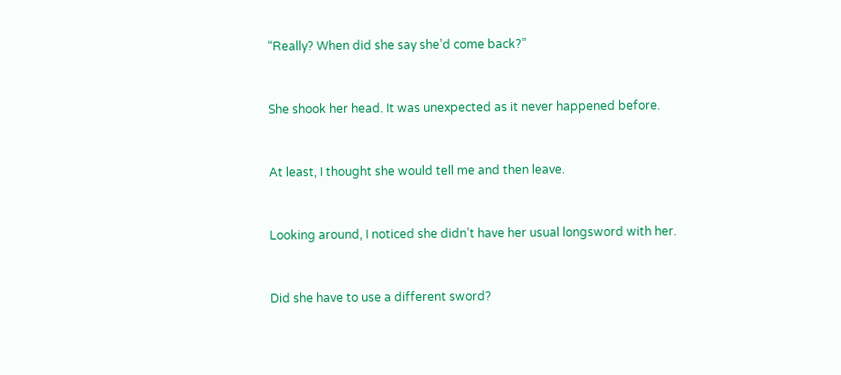“Really? When did she say she’d come back?”


She shook her head. It was unexpected as it never happened before.


At least, I thought she would tell me and then leave.


Looking around, I noticed she didn’t have her usual longsword with her.


Did she have to use a different sword?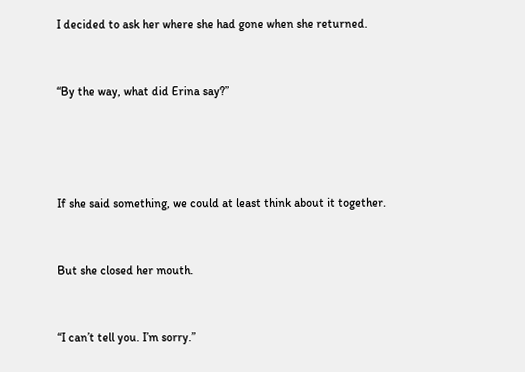I decided to ask her where she had gone when she returned.


“By the way, what did Erina say?”




If she said something, we could at least think about it together.


But she closed her mouth.


“I can’t tell you. I’m sorry.”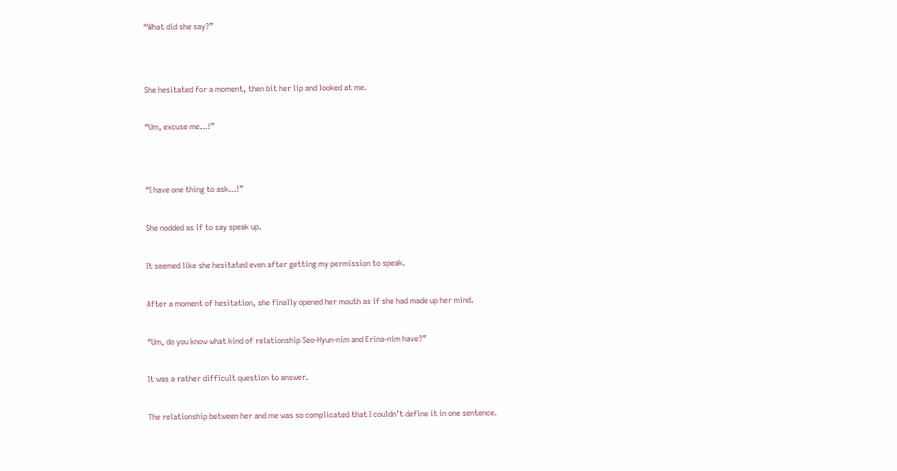“What did she say?”




She hesitated for a moment, then bit her lip and looked at me.


“Um, excuse me…!”




“I have one thing to ask…!”


She nodded as if to say speak up.


It seemed like she hesitated even after getting my permission to speak.


After a moment of hesitation, she finally opened her mouth as if she had made up her mind.


“Um, do you know what kind of relationship Seo-Hyun-nim and Erina-nim have?”


It was a rather difficult question to answer.


The relationship between her and me was so complicated that I couldn’t define it in one sentence.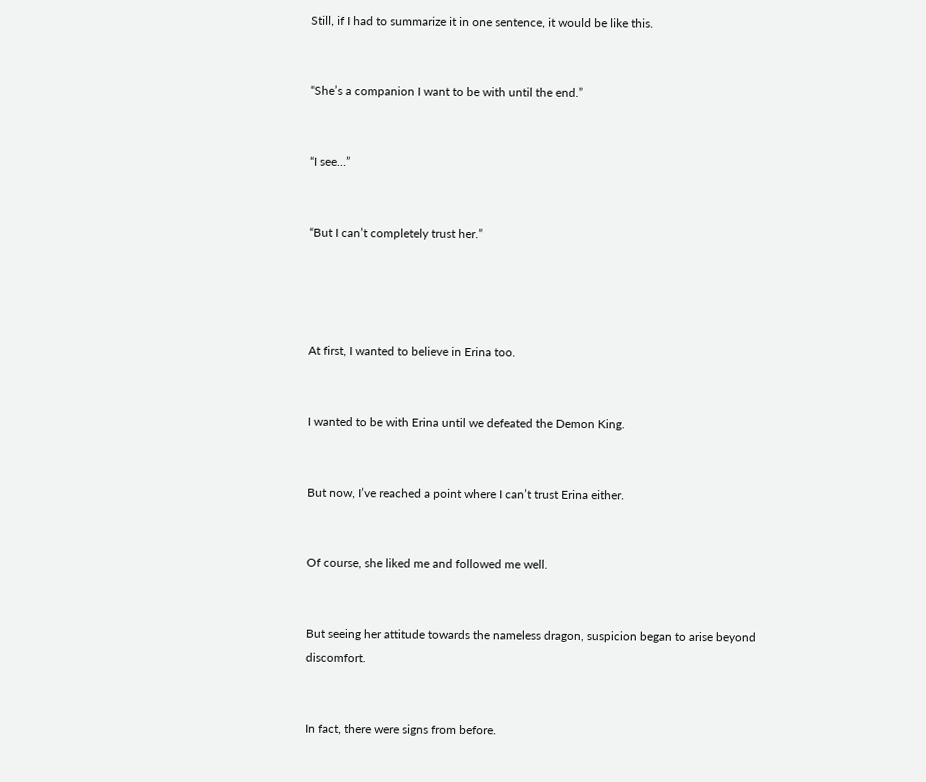Still, if I had to summarize it in one sentence, it would be like this.


“She’s a companion I want to be with until the end.”


“I see…”


“But I can’t completely trust her.”




At first, I wanted to believe in Erina too.


I wanted to be with Erina until we defeated the Demon King.


But now, I’ve reached a point where I can’t trust Erina either.


Of course, she liked me and followed me well.


But seeing her attitude towards the nameless dragon, suspicion began to arise beyond discomfort.


In fact, there were signs from before.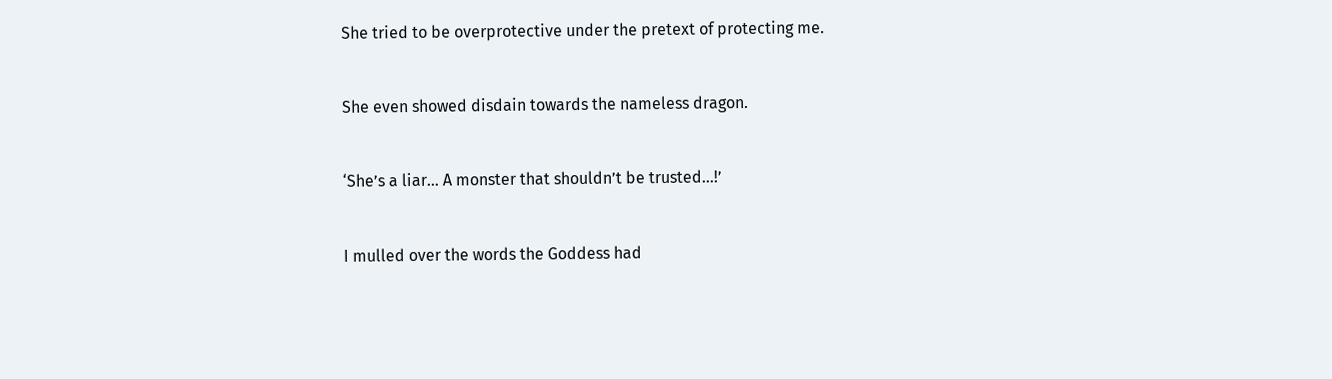She tried to be overprotective under the pretext of protecting me.


She even showed disdain towards the nameless dragon.


‘She’s a liar… A monster that shouldn’t be trusted…!’


I mulled over the words the Goddess had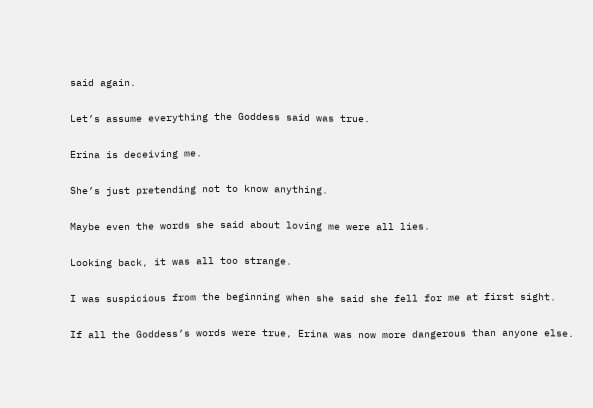said again.


Let’s assume everything the Goddess said was true.


Erina is deceiving me.


She’s just pretending not to know anything.


Maybe even the words she said about loving me were all lies.


Looking back, it was all too strange.


I was suspicious from the beginning when she said she fell for me at first sight.


If all the Goddess’s words were true, Erina was now more dangerous than anyone else.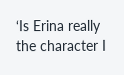‘Is Erina really the character I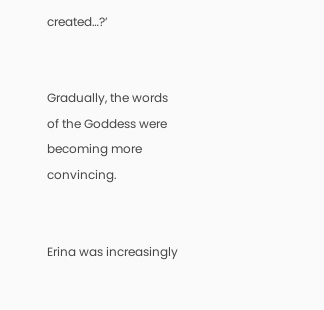created…?’


Gradually, the words of the Goddess were becoming more convincing.


Erina was increasingly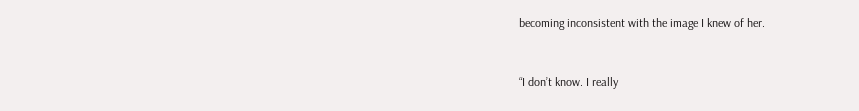becoming inconsistent with the image I knew of her.


“I don’t know. I really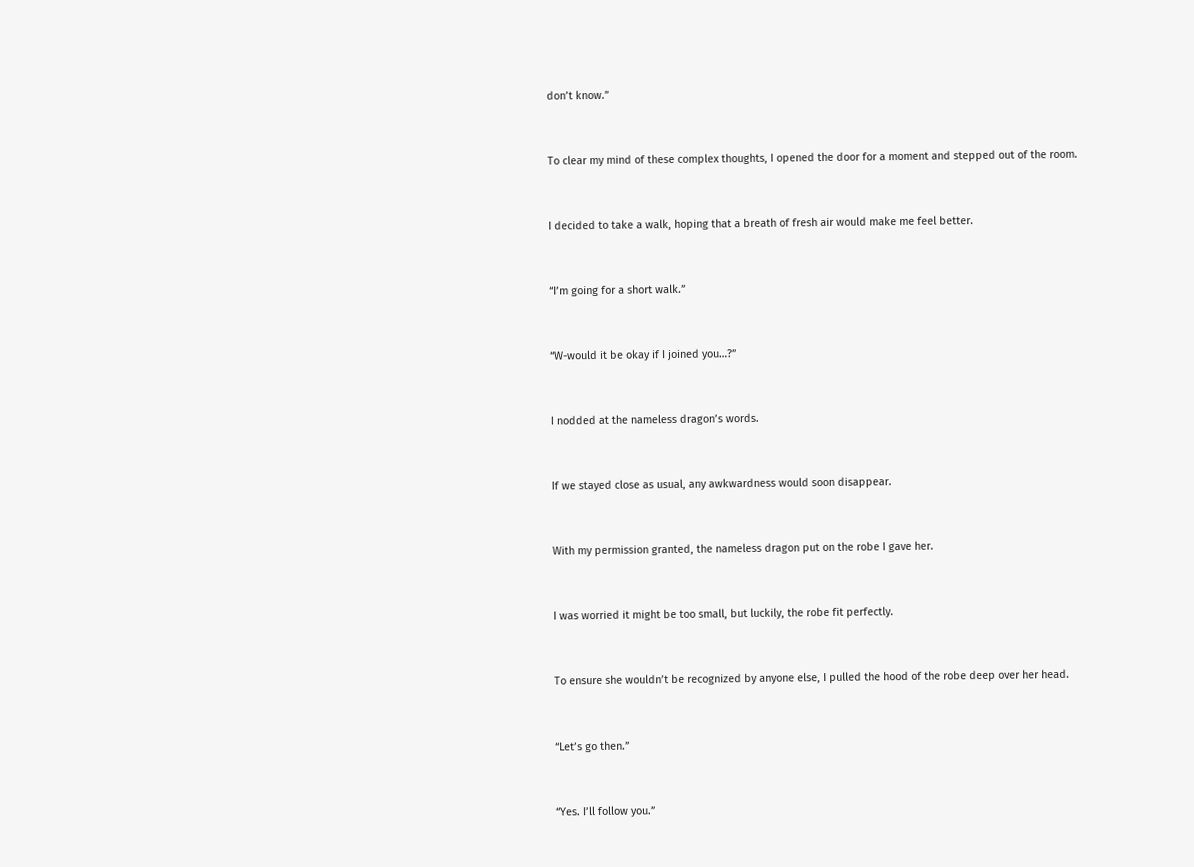don’t know.”


To clear my mind of these complex thoughts, I opened the door for a moment and stepped out of the room.


I decided to take a walk, hoping that a breath of fresh air would make me feel better.


“I’m going for a short walk.”


“W-would it be okay if I joined you…?”


I nodded at the nameless dragon’s words.


If we stayed close as usual, any awkwardness would soon disappear.


With my permission granted, the nameless dragon put on the robe I gave her.


I was worried it might be too small, but luckily, the robe fit perfectly.


To ensure she wouldn’t be recognized by anyone else, I pulled the hood of the robe deep over her head.


“Let’s go then.”


“Yes. I’ll follow you.”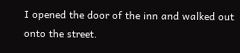I opened the door of the inn and walked out onto the street.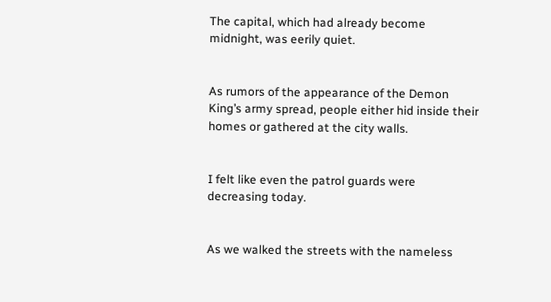The capital, which had already become midnight, was eerily quiet.


As rumors of the appearance of the Demon King’s army spread, people either hid inside their homes or gathered at the city walls.


I felt like even the patrol guards were decreasing today.


As we walked the streets with the nameless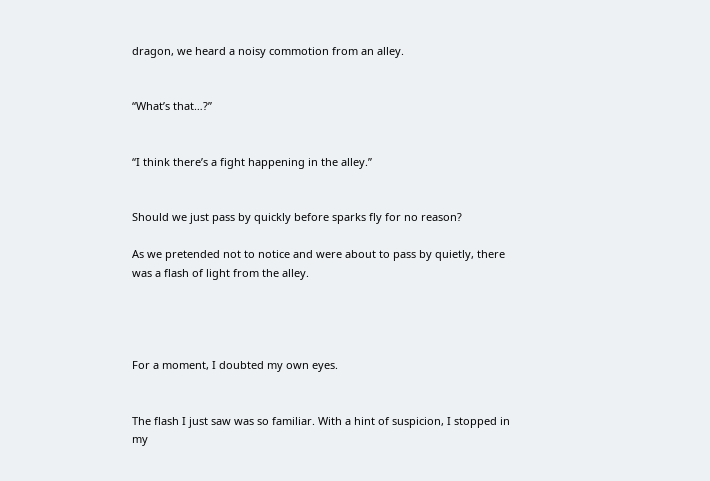dragon, we heard a noisy commotion from an alley.


“What’s that…?”


“I think there’s a fight happening in the alley.”


Should we just pass by quickly before sparks fly for no reason?

As we pretended not to notice and were about to pass by quietly, there was a flash of light from the alley.




For a moment, I doubted my own eyes.


The flash I just saw was so familiar. With a hint of suspicion, I stopped in my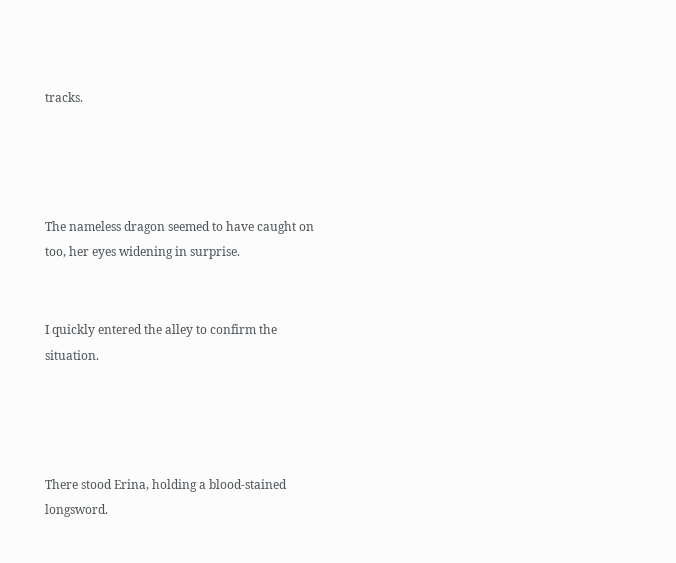tracks.




The nameless dragon seemed to have caught on too, her eyes widening in surprise.


I quickly entered the alley to confirm the situation.




There stood Erina, holding a blood-stained longsword.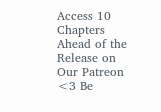Access 10 Chapters Ahead of the Release on Our Patreon <3 Be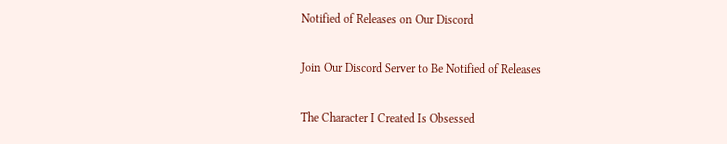Notified of Releases on Our Discord

Join Our Discord Server to Be Notified of Releases

The Character I Created Is Obsessed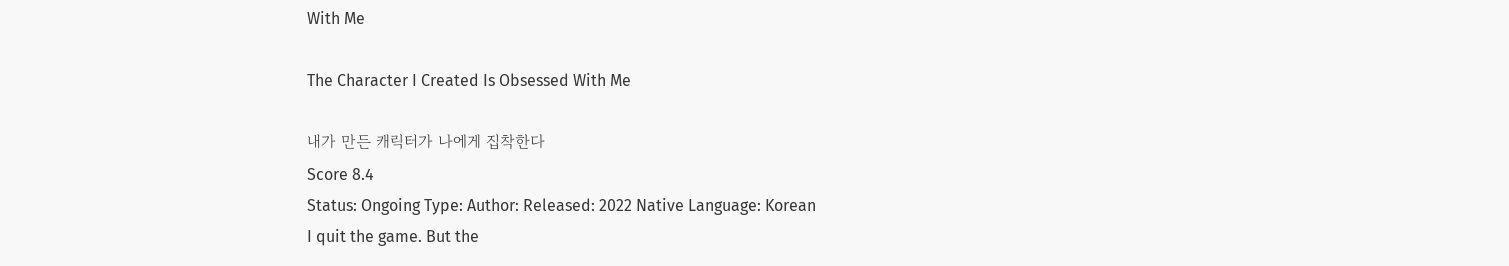With Me

The Character I Created Is Obsessed With Me

내가 만든 캐릭터가 나에게 집착한다
Score 8.4
Status: Ongoing Type: Author: Released: 2022 Native Language: Korean
I quit the game. But the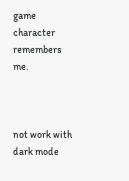game character remembers me.



not work with dark mode